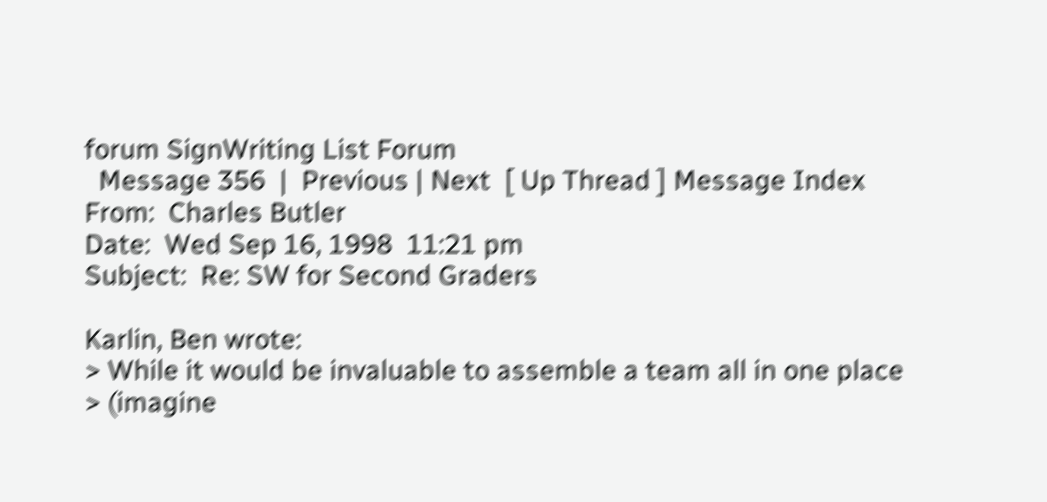forum SignWriting List Forum
  Message 356  |  Previous | Next  [ Up Thread ] Message Index
From:  Charles Butler
Date:  Wed Sep 16, 1998  11:21 pm
Subject:  Re: SW for Second Graders

Karlin, Ben wrote:
> While it would be invaluable to assemble a team all in one place
> (imagine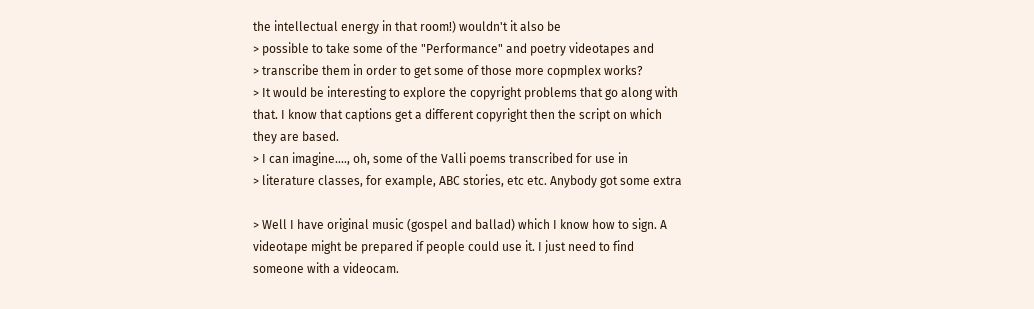the intellectual energy in that room!) wouldn't it also be
> possible to take some of the "Performance" and poetry videotapes and
> transcribe them in order to get some of those more copmplex works?
> It would be interesting to explore the copyright problems that go along with
that. I know that captions get a different copyright then the script on which
they are based.
> I can imagine...., oh, some of the Valli poems transcribed for use in
> literature classes, for example, ABC stories, etc etc. Anybody got some extra

> Well I have original music (gospel and ballad) which I know how to sign. A
videotape might be prepared if people could use it. I just need to find
someone with a videocam.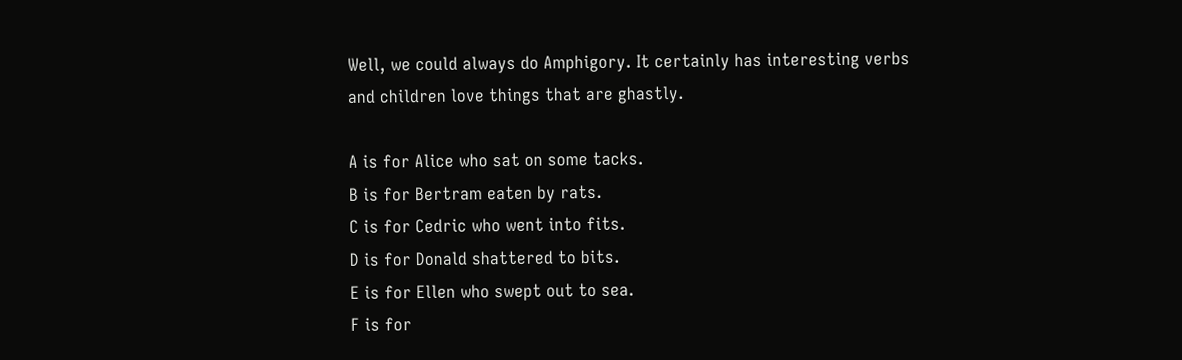Well, we could always do Amphigory. It certainly has interesting verbs
and children love things that are ghastly.

A is for Alice who sat on some tacks.
B is for Bertram eaten by rats.
C is for Cedric who went into fits.
D is for Donald shattered to bits.
E is for Ellen who swept out to sea.
F is for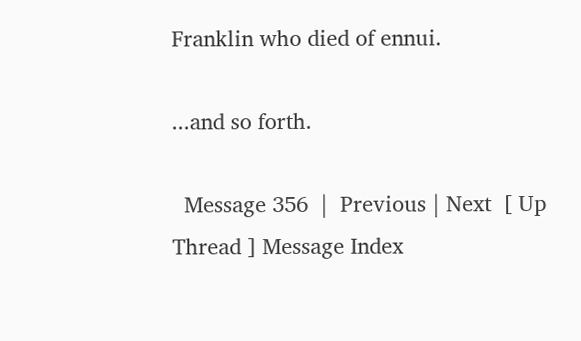Franklin who died of ennui.

...and so forth.

  Message 356  |  Previous | Next  [ Up Thread ] Message Index